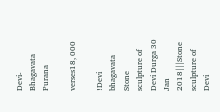Devi-Bhagavata Purana

verses18, 000

!Devi bhagavata Stone sculpture of Devi Durga 30 Jan 2018|||Stone sculpture of Devi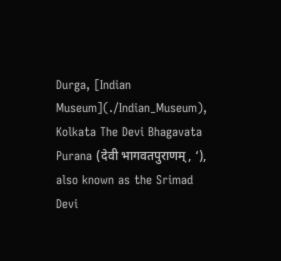Durga, [Indian Museum](./Indian_Museum), Kolkata The Devi Bhagavata Purana (देवी भागवतपुराणम्, ‘), also known as the Srimad Devi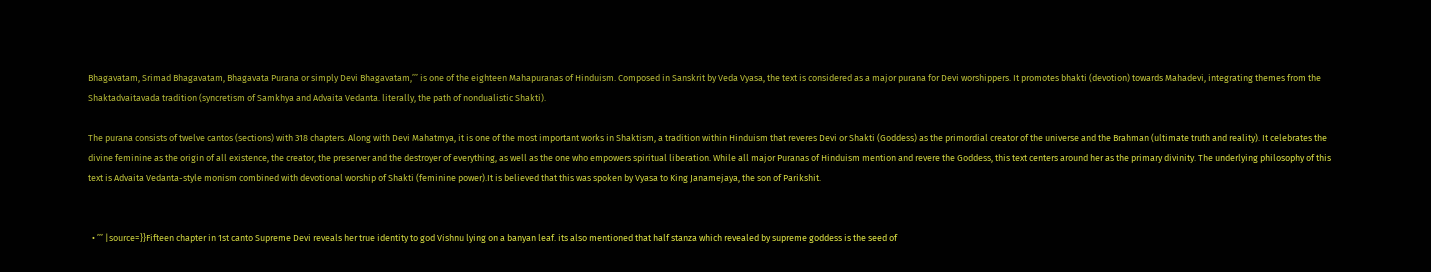Bhagavatam, Srimad Bhagavatam, Bhagavata Purana or simply Devi Bhagavatam,’’’ is one of the eighteen Mahapuranas of Hinduism. Composed in Sanskrit by Veda Vyasa, the text is considered as a major purana for Devi worshippers. It promotes bhakti (devotion) towards Mahadevi, integrating themes from the Shaktadvaitavada tradition (syncretism of Samkhya and Advaita Vedanta. literally, the path of nondualistic Shakti).

The purana consists of twelve cantos (sections) with 318 chapters. Along with Devi Mahatmya, it is one of the most important works in Shaktism, a tradition within Hinduism that reveres Devi or Shakti (Goddess) as the primordial creator of the universe and the Brahman (ultimate truth and reality). It celebrates the divine feminine as the origin of all existence, the creator, the preserver and the destroyer of everything, as well as the one who empowers spiritual liberation. While all major Puranas of Hinduism mention and revere the Goddess, this text centers around her as the primary divinity. The underlying philosophy of this text is Advaita Vedanta-style monism combined with devotional worship of Shakti (feminine power).It is believed that this was spoken by Vyasa to King Janamejaya, the son of Parikshit.


  • ’’’ |source=}}Fifteen chapter in 1st canto Supreme Devi reveals her true identity to god Vishnu lying on a banyan leaf. its also mentioned that half stanza which revealed by supreme goddess is the seed of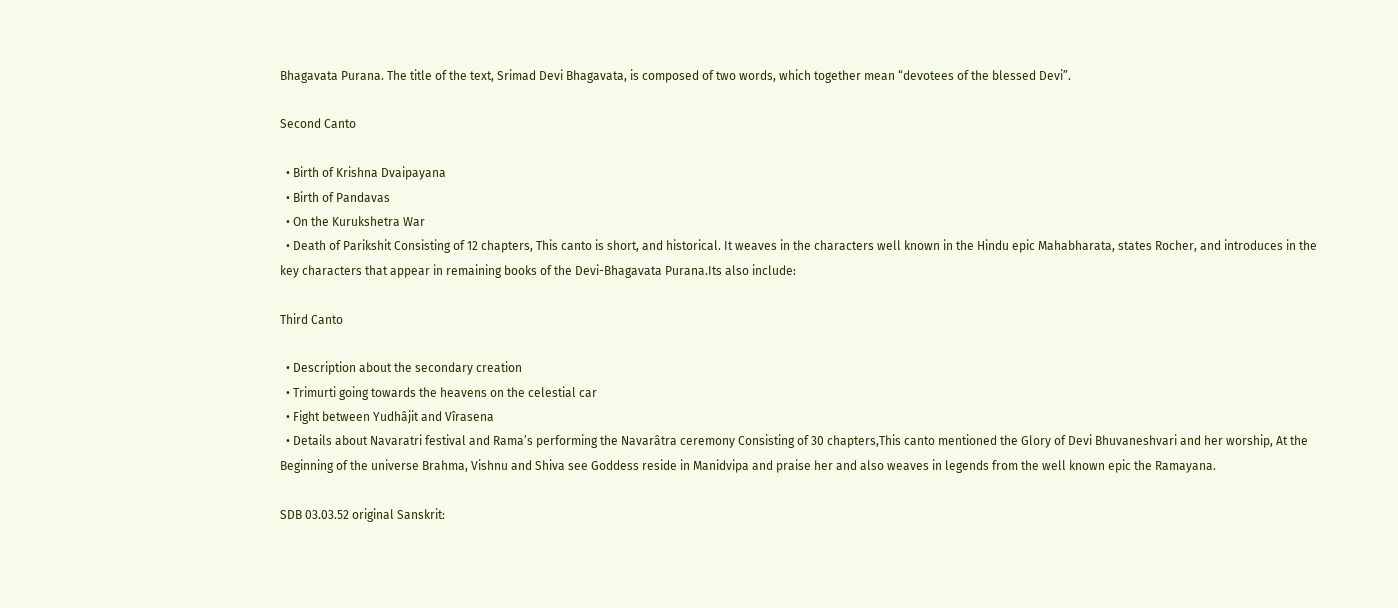Bhagavata Purana. The title of the text, Srimad Devi Bhagavata, is composed of two words, which together mean “devotees of the blessed Devi”.

Second Canto

  • Birth of Krishna Dvaipayana
  • Birth of Pandavas
  • On the Kurukshetra War
  • Death of Parikshit Consisting of 12 chapters, This canto is short, and historical. It weaves in the characters well known in the Hindu epic Mahabharata, states Rocher, and introduces in the key characters that appear in remaining books of the Devi-Bhagavata Purana.Its also include:

Third Canto

  • Description about the secondary creation
  • Trimurti going towards the heavens on the celestial car
  • Fight between Yudhâjit and Vîrasena
  • Details about Navaratri festival and Rama’s performing the Navarâtra ceremony Consisting of 30 chapters,This canto mentioned the Glory of Devi Bhuvaneshvari and her worship, At the Beginning of the universe Brahma, Vishnu and Shiva see Goddess reside in Manidvipa and praise her and also weaves in legends from the well known epic the Ramayana.

SDB 03.03.52 original Sanskrit: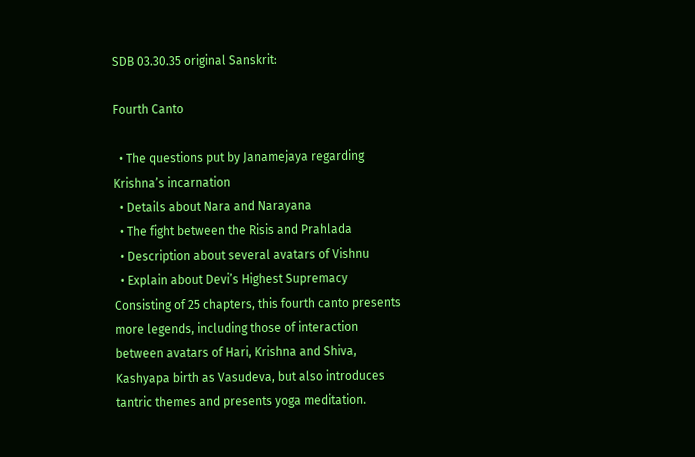SDB 03.30.35 original Sanskrit:

Fourth Canto

  • The questions put by Janamejaya regarding Krishna’s incarnation
  • Details about Nara and Narayana
  • The fight between the Risis and Prahlada
  • Description about several avatars of Vishnu
  • Explain about Devi’s Highest Supremacy Consisting of 25 chapters, this fourth canto presents more legends, including those of interaction between avatars of Hari, Krishna and Shiva, Kashyapa birth as Vasudeva, but also introduces tantric themes and presents yoga meditation.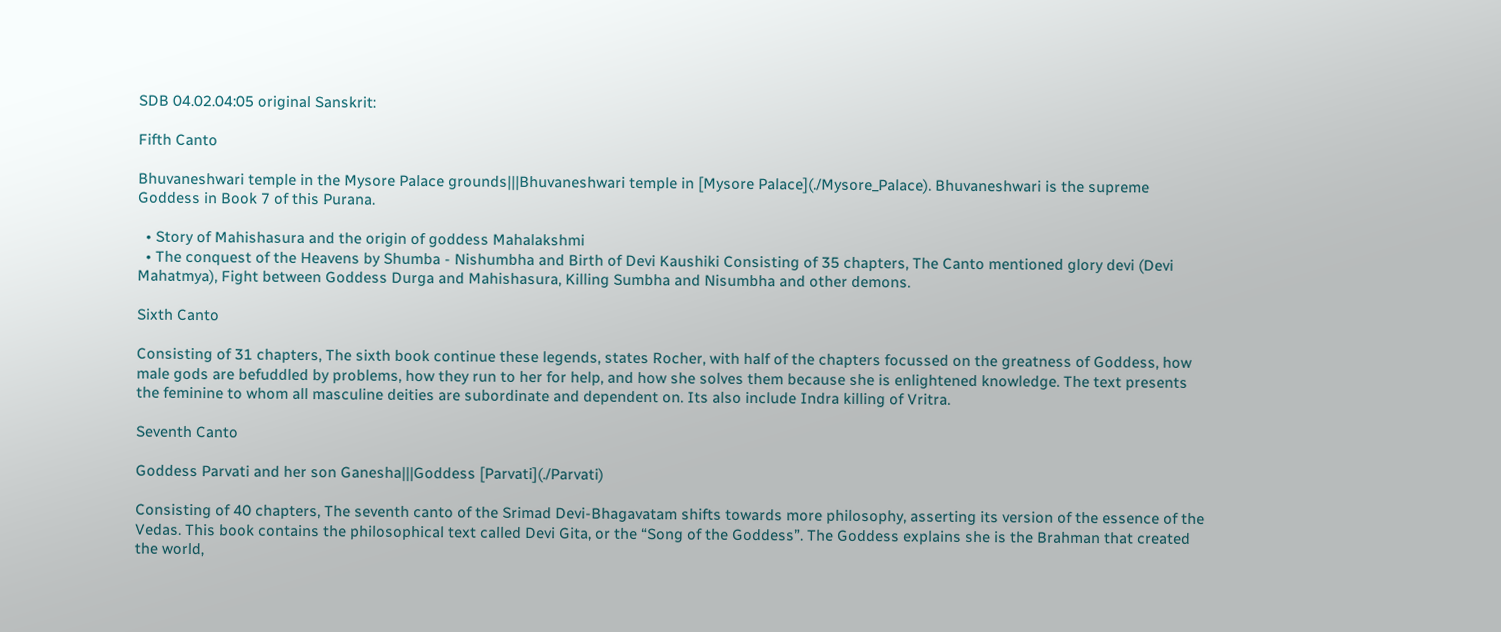SDB 04.02.04:05 original Sanskrit:

Fifth Canto

Bhuvaneshwari temple in the Mysore Palace grounds|||Bhuvaneshwari temple in [Mysore Palace](./Mysore_Palace). Bhuvaneshwari is the supreme Goddess in Book 7 of this Purana.

  • Story of Mahishasura and the origin of goddess Mahalakshmi
  • The conquest of the Heavens by Shumba - Nishumbha and Birth of Devi Kaushiki Consisting of 35 chapters, The Canto mentioned glory devi (Devi Mahatmya), Fight between Goddess Durga and Mahishasura, Killing Sumbha and Nisumbha and other demons.

Sixth Canto

Consisting of 31 chapters, The sixth book continue these legends, states Rocher, with half of the chapters focussed on the greatness of Goddess, how male gods are befuddled by problems, how they run to her for help, and how she solves them because she is enlightened knowledge. The text presents the feminine to whom all masculine deities are subordinate and dependent on. Its also include Indra killing of Vritra.

Seventh Canto

Goddess Parvati and her son Ganesha|||Goddess [Parvati](./Parvati)

Consisting of 40 chapters, The seventh canto of the Srimad Devi-Bhagavatam shifts towards more philosophy, asserting its version of the essence of the Vedas. This book contains the philosophical text called Devi Gita, or the “Song of the Goddess”. The Goddess explains she is the Brahman that created the world,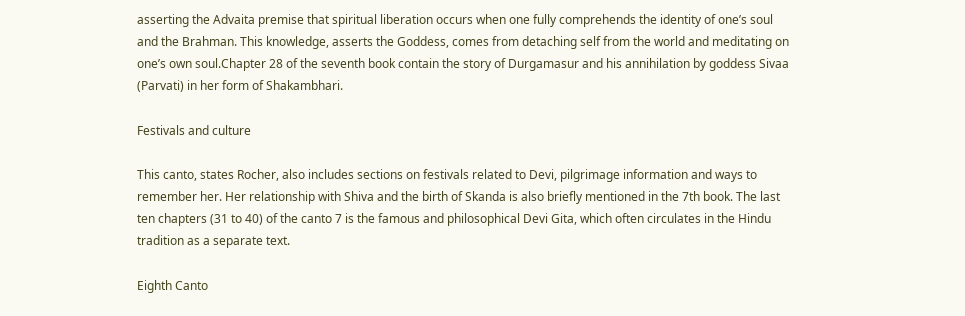asserting the Advaita premise that spiritual liberation occurs when one fully comprehends the identity of one’s soul and the Brahman. This knowledge, asserts the Goddess, comes from detaching self from the world and meditating on one’s own soul.Chapter 28 of the seventh book contain the story of Durgamasur and his annihilation by goddess Sivaa (Parvati) in her form of Shakambhari.

Festivals and culture

This canto, states Rocher, also includes sections on festivals related to Devi, pilgrimage information and ways to remember her. Her relationship with Shiva and the birth of Skanda is also briefly mentioned in the 7th book. The last ten chapters (31 to 40) of the canto 7 is the famous and philosophical Devi Gita, which often circulates in the Hindu tradition as a separate text.

Eighth Canto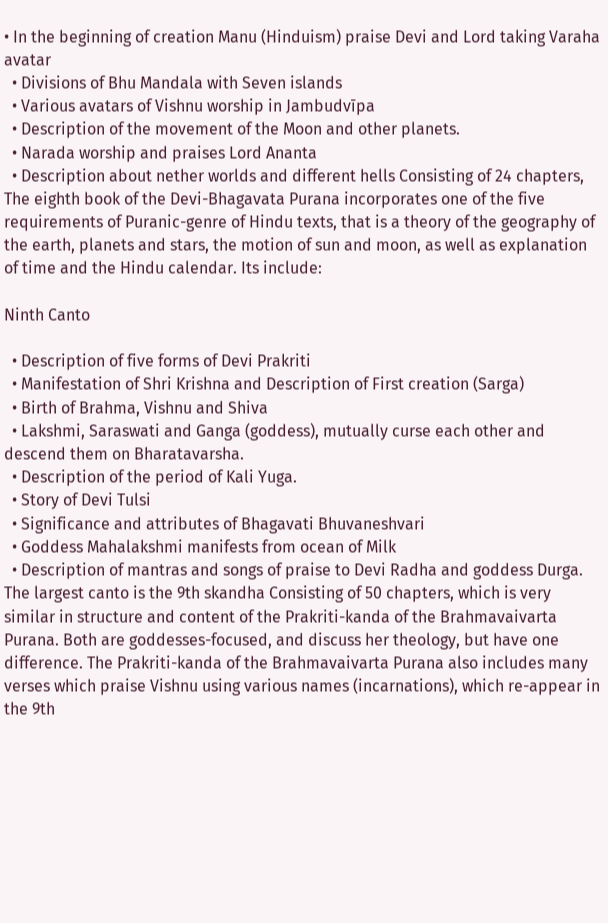• In the beginning of creation Manu (Hinduism) praise Devi and Lord taking Varaha avatar
  • Divisions of Bhu Mandala with Seven islands
  • Various avatars of Vishnu worship in Jambudvīpa
  • Description of the movement of the Moon and other planets.
  • Narada worship and praises Lord Ananta
  • Description about nether worlds and different hells Consisting of 24 chapters, The eighth book of the Devi-Bhagavata Purana incorporates one of the five requirements of Puranic-genre of Hindu texts, that is a theory of the geography of the earth, planets and stars, the motion of sun and moon, as well as explanation of time and the Hindu calendar. Its include:

Ninth Canto

  • Description of five forms of Devi Prakriti
  • Manifestation of Shri Krishna and Description of First creation (Sarga)
  • Birth of Brahma, Vishnu and Shiva
  • Lakshmi, Saraswati and Ganga (goddess), mutually curse each other and descend them on Bharatavarsha.
  • Description of the period of Kali Yuga.
  • Story of Devi Tulsi
  • Significance and attributes of Bhagavati Bhuvaneshvari
  • Goddess Mahalakshmi manifests from ocean of Milk
  • Description of mantras and songs of praise to Devi Radha and goddess Durga. The largest canto is the 9th skandha Consisting of 50 chapters, which is very similar in structure and content of the Prakriti-kanda of the Brahmavaivarta Purana. Both are goddesses-focused, and discuss her theology, but have one difference. The Prakriti-kanda of the Brahmavaivarta Purana also includes many verses which praise Vishnu using various names (incarnations), which re-appear in the 9th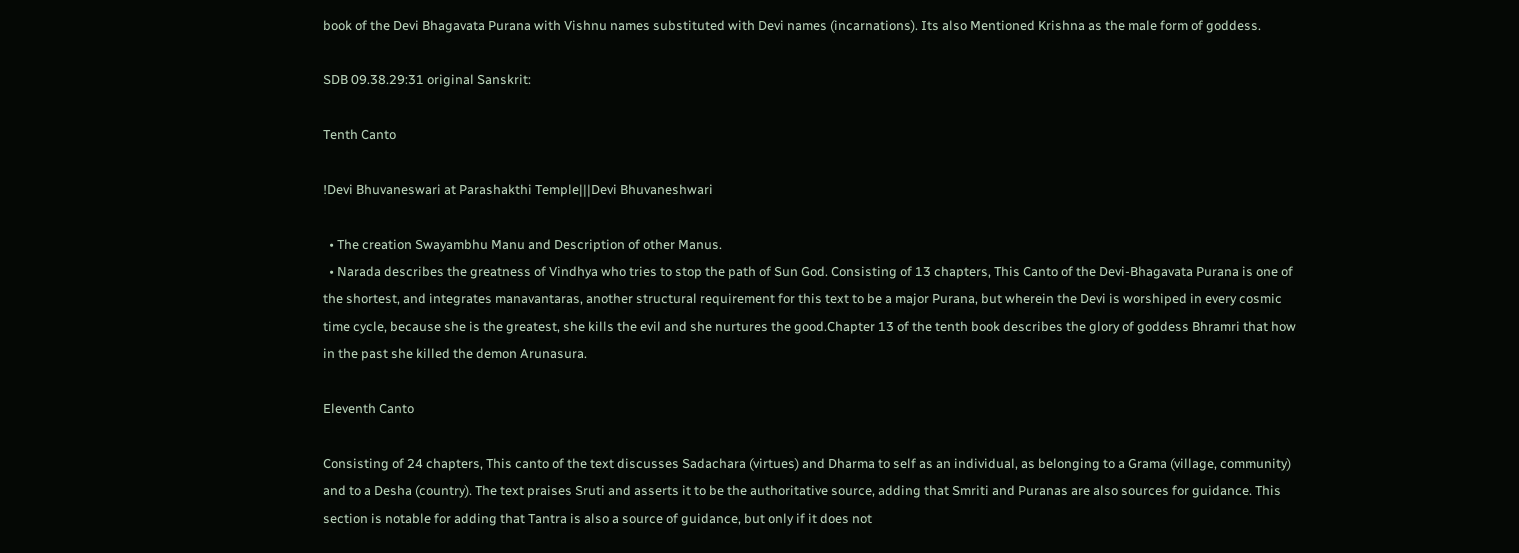book of the Devi Bhagavata Purana with Vishnu names substituted with Devi names (incarnations). Its also Mentioned Krishna as the male form of goddess.

SDB 09.38.29:31 original Sanskrit:

Tenth Canto

!Devi Bhuvaneswari at Parashakthi Temple|||Devi Bhuvaneshwari

  • The creation Swayambhu Manu and Description of other Manus.
  • Narada describes the greatness of Vindhya who tries to stop the path of Sun God. Consisting of 13 chapters, This Canto of the Devi-Bhagavata Purana is one of the shortest, and integrates manavantaras, another structural requirement for this text to be a major Purana, but wherein the Devi is worshiped in every cosmic time cycle, because she is the greatest, she kills the evil and she nurtures the good.Chapter 13 of the tenth book describes the glory of goddess Bhramri that how in the past she killed the demon Arunasura.

Eleventh Canto

Consisting of 24 chapters, This canto of the text discusses Sadachara (virtues) and Dharma to self as an individual, as belonging to a Grama (village, community) and to a Desha (country). The text praises Sruti and asserts it to be the authoritative source, adding that Smriti and Puranas are also sources for guidance. This section is notable for adding that Tantra is also a source of guidance, but only if it does not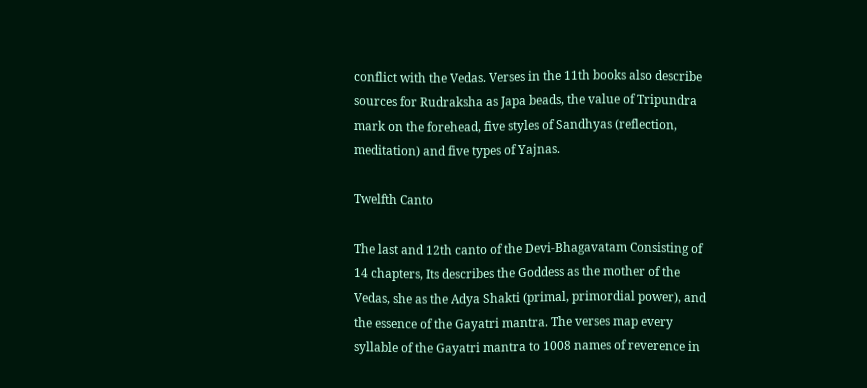conflict with the Vedas. Verses in the 11th books also describe sources for Rudraksha as Japa beads, the value of Tripundra mark on the forehead, five styles of Sandhyas (reflection, meditation) and five types of Yajnas.

Twelfth Canto

The last and 12th canto of the Devi-Bhagavatam Consisting of 14 chapters, Its describes the Goddess as the mother of the Vedas, she as the Adya Shakti (primal, primordial power), and the essence of the Gayatri mantra. The verses map every syllable of the Gayatri mantra to 1008 names of reverence in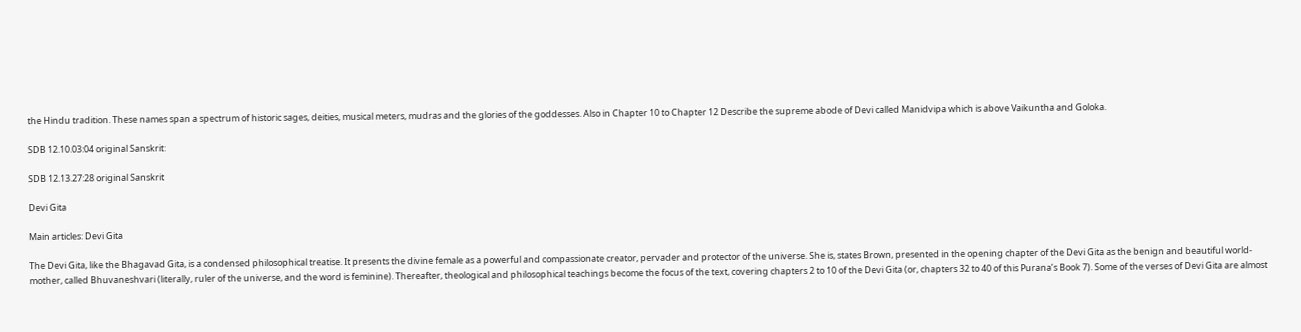the Hindu tradition. These names span a spectrum of historic sages, deities, musical meters, mudras and the glories of the goddesses. Also in Chapter 10 to Chapter 12 Describe the supreme abode of Devi called Manidvipa which is above Vaikuntha and Goloka.

SDB 12.10.03:04 original Sanskrit:

SDB 12.13.27:28 original Sanskrit

Devi Gita

Main articles: Devi Gita

The Devi Gita, like the Bhagavad Gita, is a condensed philosophical treatise. It presents the divine female as a powerful and compassionate creator, pervader and protector of the universe. She is, states Brown, presented in the opening chapter of the Devi Gita as the benign and beautiful world-mother, called Bhuvaneshvari (literally, ruler of the universe, and the word is feminine). Thereafter, theological and philosophical teachings become the focus of the text, covering chapters 2 to 10 of the Devi Gita (or, chapters 32 to 40 of this Purana’s Book 7). Some of the verses of Devi Gita are almost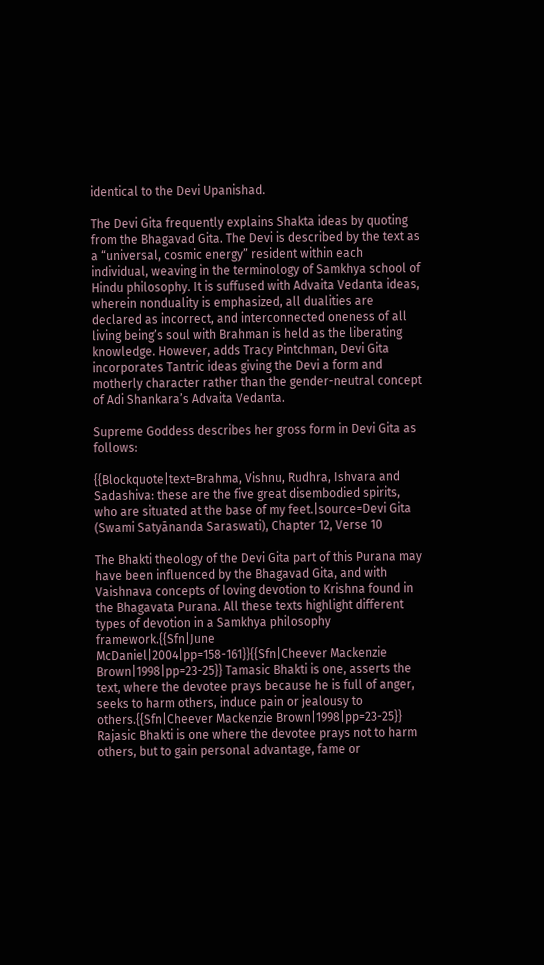identical to the Devi Upanishad.

The Devi Gita frequently explains Shakta ideas by quoting from the Bhagavad Gita. The Devi is described by the text as a “universal, cosmic energy” resident within each individual, weaving in the terminology of Samkhya school of Hindu philosophy. It is suffused with Advaita Vedanta ideas, wherein nonduality is emphasized, all dualities are declared as incorrect, and interconnected oneness of all living being’s soul with Brahman is held as the liberating knowledge. However, adds Tracy Pintchman, Devi Gita incorporates Tantric ideas giving the Devi a form and motherly character rather than the gender-neutral concept of Adi Shankara’s Advaita Vedanta.

Supreme Goddess describes her gross form in Devi Gita as follows:

{{Blockquote|text=Brahma, Vishnu, Rudhra, Ishvara and Sadashiva: these are the five great disembodied spirits, who are situated at the base of my feet.|source=Devi Gita (Swami Satyānanda Saraswati), Chapter 12, Verse 10

The Bhakti theology of the Devi Gita part of this Purana may have been influenced by the Bhagavad Gita, and with Vaishnava concepts of loving devotion to Krishna found in the Bhagavata Purana. All these texts highlight different types of devotion in a Samkhya philosophy framework.{{Sfn|June McDaniel|2004|pp=158-161}}{{Sfn|Cheever Mackenzie Brown|1998|pp=23-25}} Tamasic Bhakti is one, asserts the text, where the devotee prays because he is full of anger, seeks to harm others, induce pain or jealousy to others.{{Sfn|Cheever Mackenzie Brown|1998|pp=23-25}} Rajasic Bhakti is one where the devotee prays not to harm others, but to gain personal advantage, fame or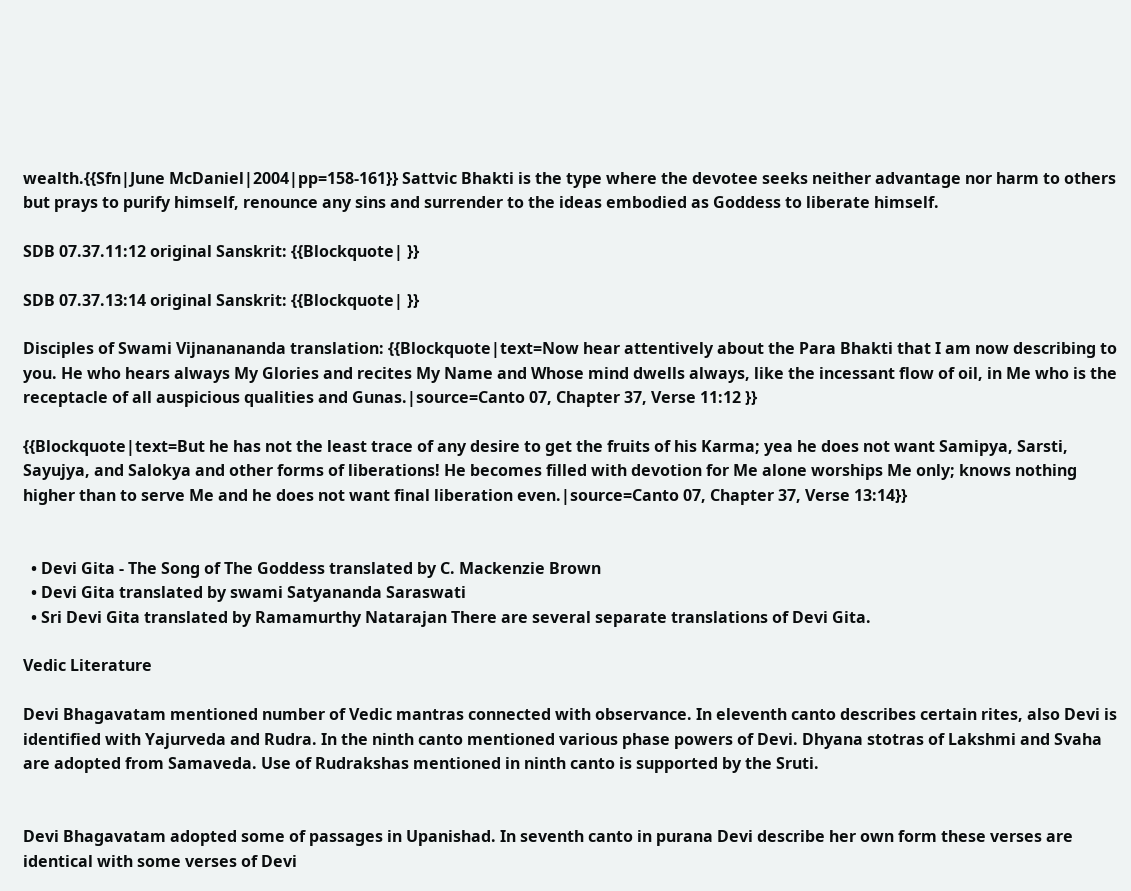wealth.{{Sfn|June McDaniel|2004|pp=158-161}} Sattvic Bhakti is the type where the devotee seeks neither advantage nor harm to others but prays to purify himself, renounce any sins and surrender to the ideas embodied as Goddess to liberate himself.

SDB 07.37.11:12 original Sanskrit: {{Blockquote| }}

SDB 07.37.13:14 original Sanskrit: {{Blockquote| }}

Disciples of Swami Vijnanananda translation: {{Blockquote|text=Now hear attentively about the Para Bhakti that I am now describing to you. He who hears always My Glories and recites My Name and Whose mind dwells always, like the incessant flow of oil, in Me who is the receptacle of all auspicious qualities and Gunas.|source=Canto 07, Chapter 37, Verse 11:12 }}

{{Blockquote|text=But he has not the least trace of any desire to get the fruits of his Karma; yea he does not want Samipya, Sarsti, Sayujya, and Salokya and other forms of liberations! He becomes filled with devotion for Me alone worships Me only; knows nothing higher than to serve Me and he does not want final liberation even.|source=Canto 07, Chapter 37, Verse 13:14}}


  • Devi Gita - The Song of The Goddess translated by C. Mackenzie Brown
  • Devi Gita translated by swami Satyananda Saraswati
  • Sri Devi Gita translated by Ramamurthy Natarajan There are several separate translations of Devi Gita.

Vedic Literature

Devi Bhagavatam mentioned number of Vedic mantras connected with observance. In eleventh canto describes certain rites, also Devi is identified with Yajurveda and Rudra. In the ninth canto mentioned various phase powers of Devi. Dhyana stotras of Lakshmi and Svaha are adopted from Samaveda. Use of Rudrakshas mentioned in ninth canto is supported by the Sruti.


Devi Bhagavatam adopted some of passages in Upanishad. In seventh canto in purana Devi describe her own form these verses are identical with some verses of Devi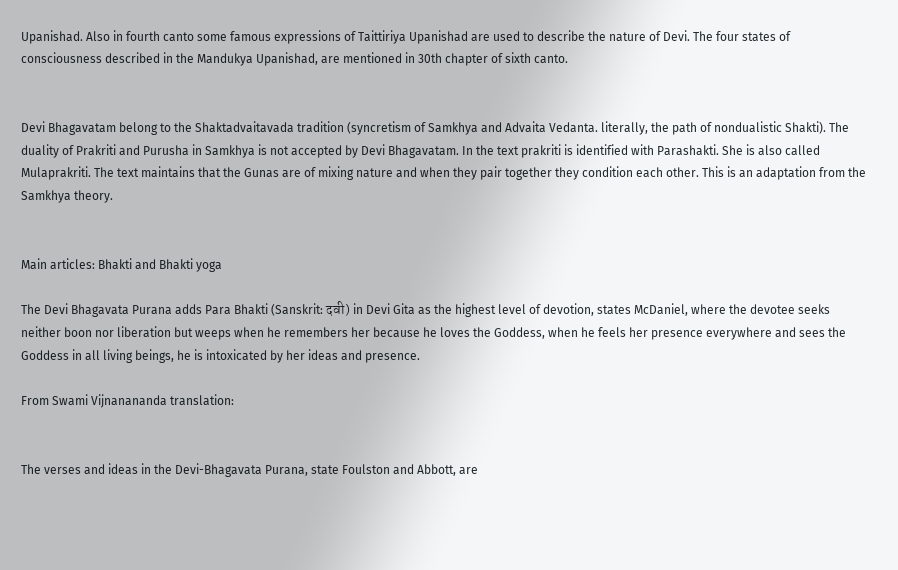Upanishad. Also in fourth canto some famous expressions of Taittiriya Upanishad are used to describe the nature of Devi. The four states of consciousness described in the Mandukya Upanishad, are mentioned in 30th chapter of sixth canto.


Devi Bhagavatam belong to the Shaktadvaitavada tradition (syncretism of Samkhya and Advaita Vedanta. literally, the path of nondualistic Shakti). The duality of Prakriti and Purusha in Samkhya is not accepted by Devi Bhagavatam. In the text prakriti is identified with Parashakti. She is also called Mulaprakriti. The text maintains that the Gunas are of mixing nature and when they pair together they condition each other. This is an adaptation from the Samkhya theory.


Main articles: Bhakti and Bhakti yoga

The Devi Bhagavata Purana adds Para Bhakti (Sanskrit: दवी) in Devi Gita as the highest level of devotion, states McDaniel, where the devotee seeks neither boon nor liberation but weeps when he remembers her because he loves the Goddess, when he feels her presence everywhere and sees the Goddess in all living beings, he is intoxicated by her ideas and presence.

From Swami Vijnanananda translation:


The verses and ideas in the Devi-Bhagavata Purana, state Foulston and Abbott, are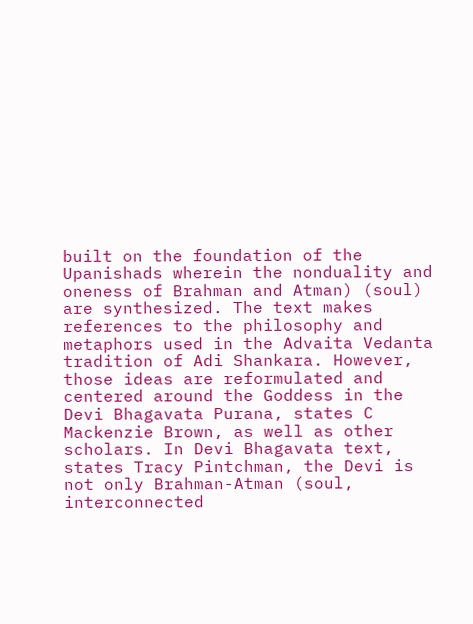built on the foundation of the Upanishads wherein the nonduality and oneness of Brahman and Atman) (soul) are synthesized. The text makes references to the philosophy and metaphors used in the Advaita Vedanta tradition of Adi Shankara. However, those ideas are reformulated and centered around the Goddess in the Devi Bhagavata Purana, states C Mackenzie Brown, as well as other scholars. In Devi Bhagavata text, states Tracy Pintchman, the Devi is not only Brahman-Atman (soul, interconnected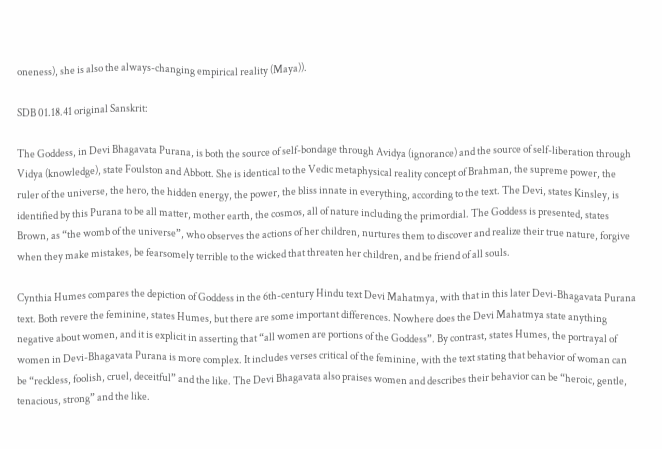oneness), she is also the always-changing empirical reality (Maya)).

SDB 01.18.41 original Sanskrit:

The Goddess, in Devi Bhagavata Purana, is both the source of self-bondage through Avidya (ignorance) and the source of self-liberation through Vidya (knowledge), state Foulston and Abbott. She is identical to the Vedic metaphysical reality concept of Brahman, the supreme power, the ruler of the universe, the hero, the hidden energy, the power, the bliss innate in everything, according to the text. The Devi, states Kinsley, is identified by this Purana to be all matter, mother earth, the cosmos, all of nature including the primordial. The Goddess is presented, states Brown, as “the womb of the universe”, who observes the actions of her children, nurtures them to discover and realize their true nature, forgive when they make mistakes, be fearsomely terrible to the wicked that threaten her children, and be friend of all souls.

Cynthia Humes compares the depiction of Goddess in the 6th-century Hindu text Devi Mahatmya, with that in this later Devi-Bhagavata Purana text. Both revere the feminine, states Humes, but there are some important differences. Nowhere does the Devi Mahatmya state anything negative about women, and it is explicit in asserting that “all women are portions of the Goddess”. By contrast, states Humes, the portrayal of women in Devi-Bhagavata Purana is more complex. It includes verses critical of the feminine, with the text stating that behavior of woman can be “reckless, foolish, cruel, deceitful” and the like. The Devi Bhagavata also praises women and describes their behavior can be “heroic, gentle, tenacious, strong” and the like.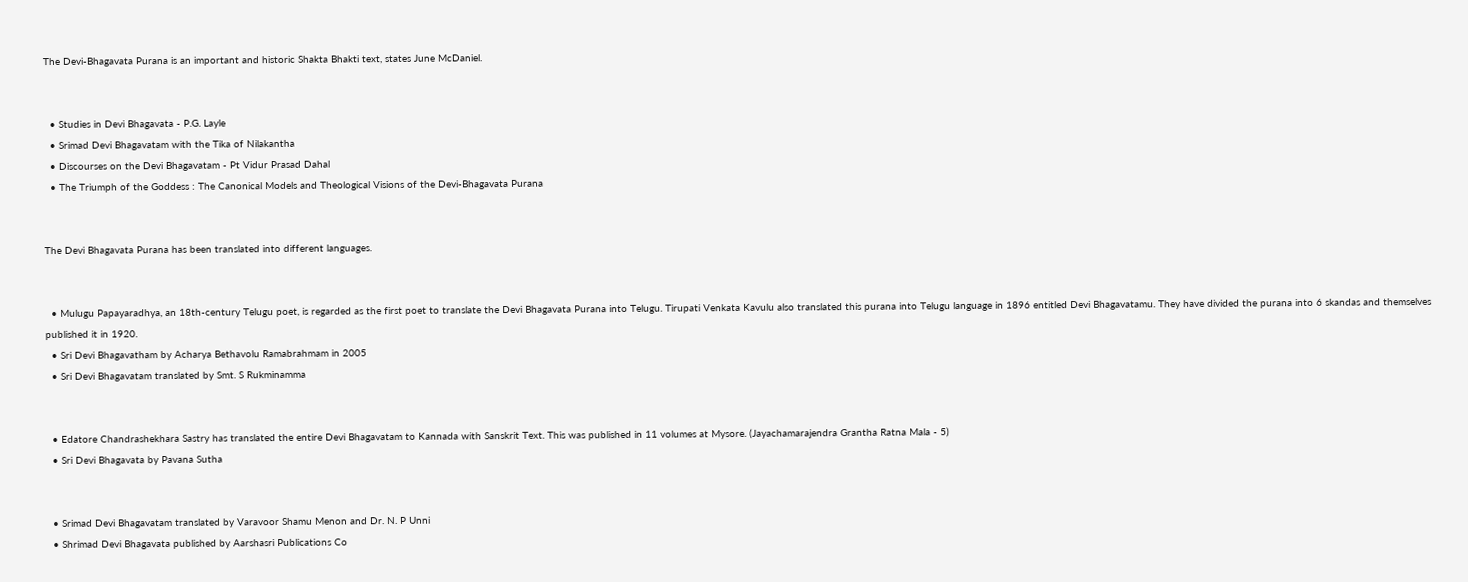The Devi-Bhagavata Purana is an important and historic Shakta Bhakti text, states June McDaniel.


  • Studies in Devi Bhagavata - P.G. Layle
  • Srimad Devi Bhagavatam with the Tika of Nilakantha
  • Discourses on the Devi Bhagavatam - Pt Vidur Prasad Dahal
  • The Triumph of the Goddess : The Canonical Models and Theological Visions of the Devi-Bhagavata Purana


The Devi Bhagavata Purana has been translated into different languages.


  • Mulugu Papayaradhya, an 18th-century Telugu poet, is regarded as the first poet to translate the Devi Bhagavata Purana into Telugu. Tirupati Venkata Kavulu also translated this purana into Telugu language in 1896 entitled Devi Bhagavatamu. They have divided the purana into 6 skandas and themselves published it in 1920.
  • Sri Devi Bhagavatham by Acharya Bethavolu Ramabrahmam in 2005
  • Sri Devi Bhagavatam translated by Smt. S Rukminamma


  • Edatore Chandrashekhara Sastry has translated the entire Devi Bhagavatam to Kannada with Sanskrit Text. This was published in 11 volumes at Mysore. (Jayachamarajendra Grantha Ratna Mala - 5)
  • Sri Devi Bhagavata by Pavana Sutha


  • Srimad Devi Bhagavatam translated by Varavoor Shamu Menon and Dr. N. P Unni
  • Shrimad Devi Bhagavata published by Aarshasri Publications Co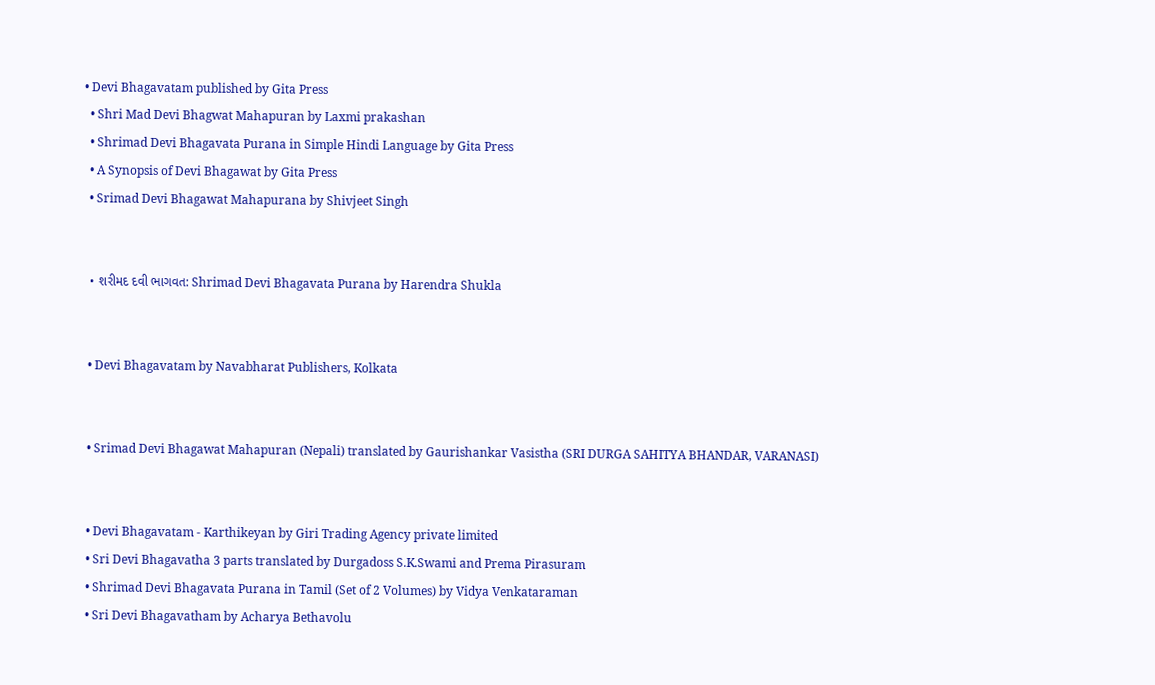• Devi Bhagavatam published by Gita Press
  • Shri Mad Devi Bhagwat Mahapuran by Laxmi prakashan
  • Shrimad Devi Bhagavata Purana in Simple Hindi Language by Gita Press
  • A Synopsis of Devi Bhagawat by Gita Press
  • Srimad Devi Bhagawat Mahapurana by Shivjeet Singh


  • શરીમદ દવી ભાગવત: Shrimad Devi Bhagavata Purana by Harendra Shukla


  • Devi Bhagavatam by Navabharat Publishers, Kolkata


  • Srimad Devi Bhagawat Mahapuran (Nepali) translated by Gaurishankar Vasistha (SRI DURGA SAHITYA BHANDAR, VARANASI)


  • Devi Bhagavatam - Karthikeyan by Giri Trading Agency private limited
  • Sri Devi Bhagavatha 3 parts translated by Durgadoss S.K.Swami and Prema Pirasuram
  • Shrimad Devi Bhagavata Purana in Tamil (Set of 2 Volumes) by Vidya Venkataraman
  • Sri Devi Bhagavatham by Acharya Bethavolu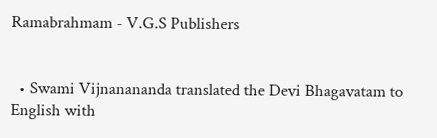Ramabrahmam - V.G.S Publishers


  • Swami Vijnanananda translated the Devi Bhagavatam to English with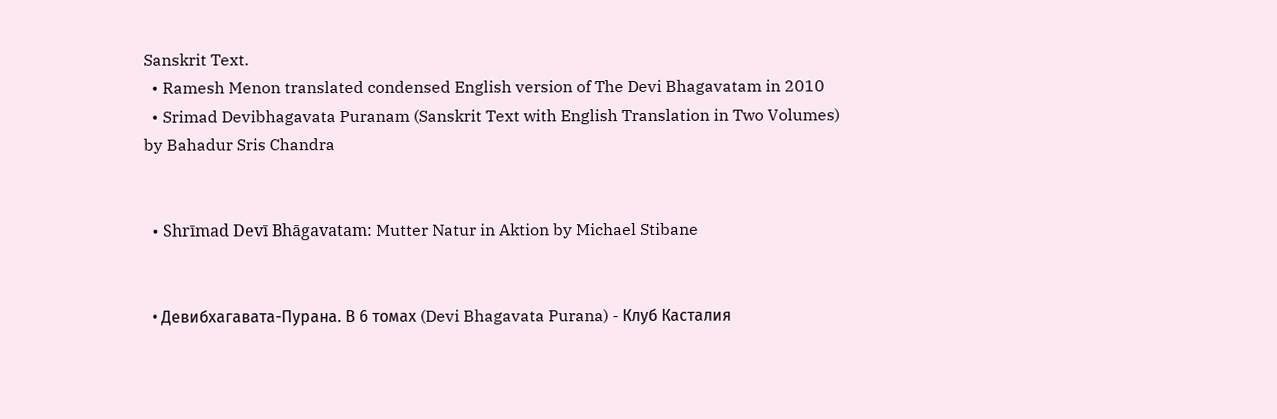Sanskrit Text.
  • Ramesh Menon translated condensed English version of The Devi Bhagavatam in 2010
  • Srimad Devibhagavata Puranam (Sanskrit Text with English Translation in Two Volumes) by Bahadur Sris Chandra


  • Shrīmad Devī Bhāgavatam: Mutter Natur in Aktion by Michael Stibane


  • Девибхагавата-Пурана. В 6 томах (Devi Bhagavata Purana) - Клуб Касталия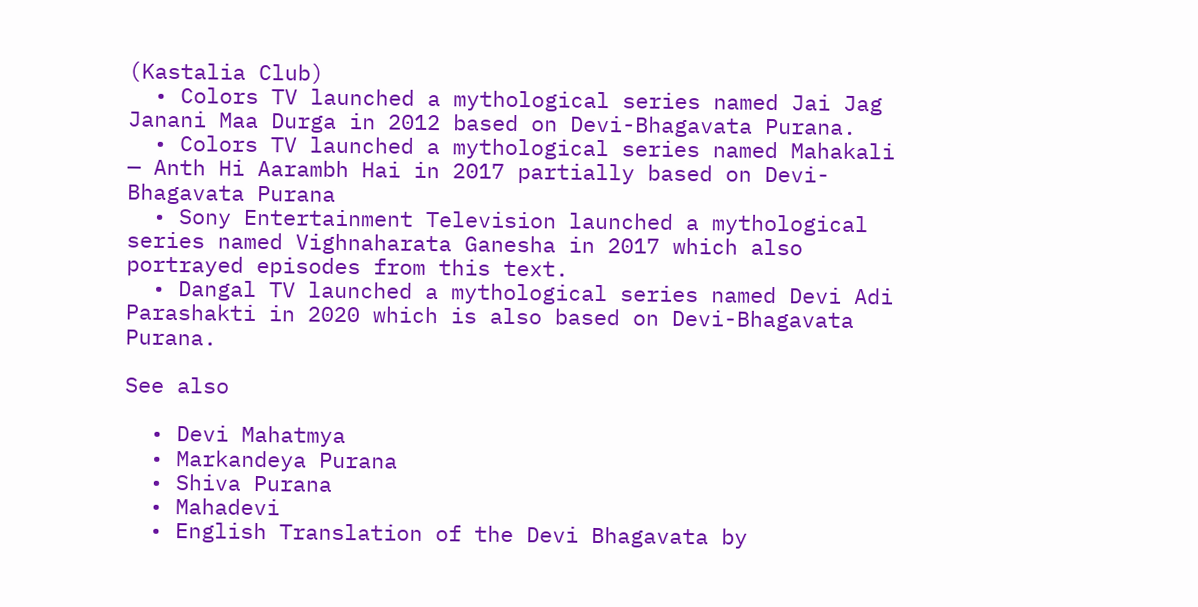(Kastalia Club)
  • Colors TV launched a mythological series named Jai Jag Janani Maa Durga in 2012 based on Devi-Bhagavata Purana.
  • Colors TV launched a mythological series named Mahakali — Anth Hi Aarambh Hai in 2017 partially based on Devi-Bhagavata Purana
  • Sony Entertainment Television launched a mythological series named Vighnaharata Ganesha in 2017 which also portrayed episodes from this text.
  • Dangal TV launched a mythological series named Devi Adi Parashakti in 2020 which is also based on Devi-Bhagavata Purana.

See also

  • Devi Mahatmya
  • Markandeya Purana
  • Shiva Purana
  • Mahadevi
  • English Translation of the Devi Bhagavata by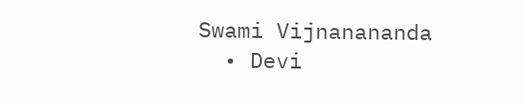Swami Vijnanananda
  • Devi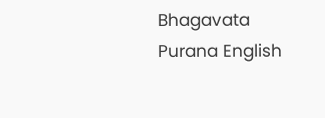Bhagavata Purana English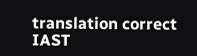translation correct IAST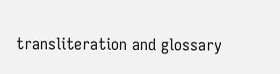transliteration and glossary